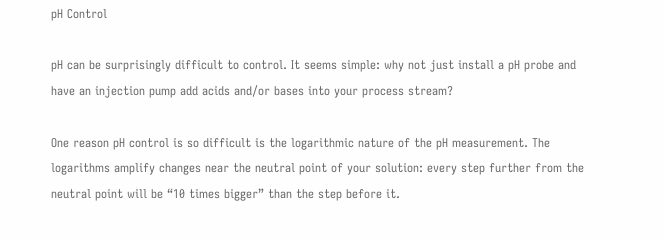pH Control

pH can be surprisingly difficult to control. It seems simple: why not just install a pH probe and have an injection pump add acids and/or bases into your process stream?

One reason pH control is so difficult is the logarithmic nature of the pH measurement. The logarithms amplify changes near the neutral point of your solution: every step further from the neutral point will be “10 times bigger” than the step before it.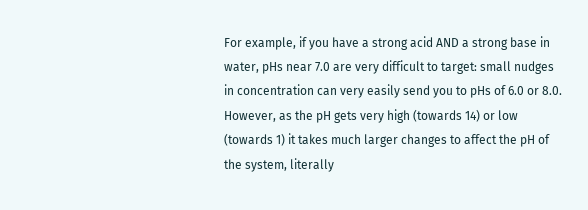For example, if you have a strong acid AND a strong base in water, pHs near 7.0 are very difficult to target: small nudges in concentration can very easily send you to pHs of 6.0 or 8.0. However, as the pH gets very high (towards 14) or low (towards 1) it takes much larger changes to affect the pH of the system, literally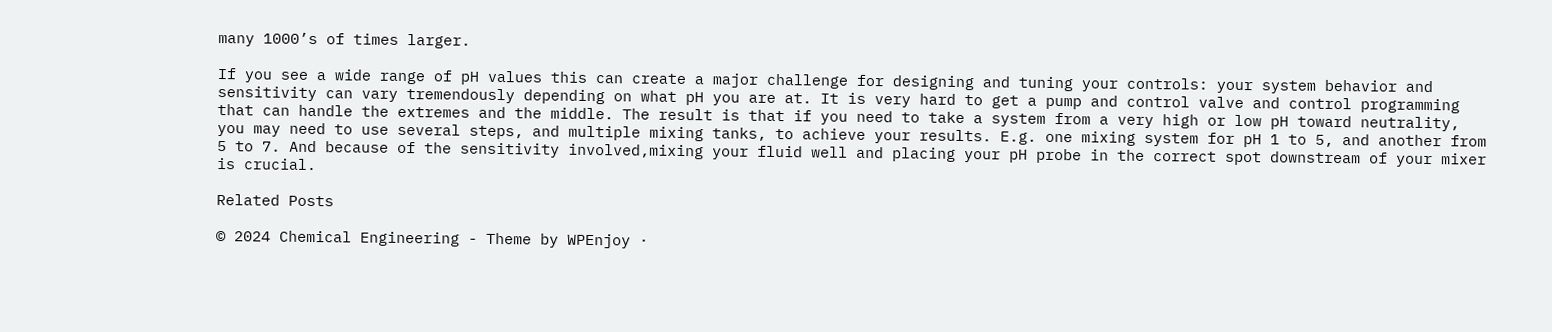many 1000’s of times larger.

If you see a wide range of pH values this can create a major challenge for designing and tuning your controls: your system behavior and sensitivity can vary tremendously depending on what pH you are at. It is very hard to get a pump and control valve and control programming that can handle the extremes and the middle. The result is that if you need to take a system from a very high or low pH toward neutrality, you may need to use several steps, and multiple mixing tanks, to achieve your results. E.g. one mixing system for pH 1 to 5, and another from 5 to 7. And because of the sensitivity involved,mixing your fluid well and placing your pH probe in the correct spot downstream of your mixer is crucial.

Related Posts

© 2024 Chemical Engineering - Theme by WPEnjoy ·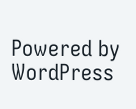Powered by WordPress